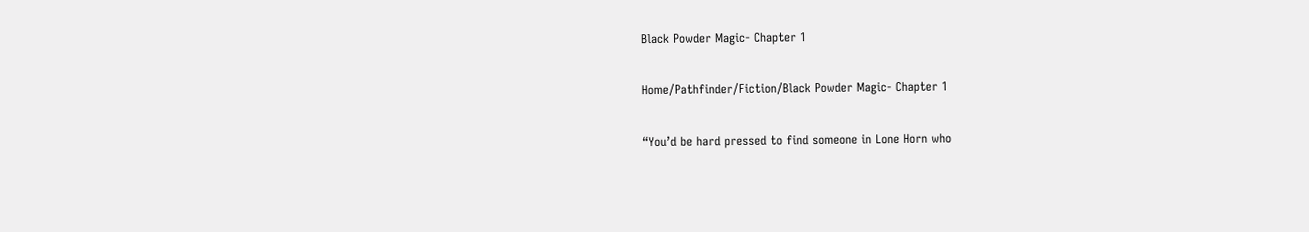Black Powder Magic- Chapter 1

Home/Pathfinder/Fiction/Black Powder Magic- Chapter 1

“You’d be hard pressed to find someone in Lone Horn who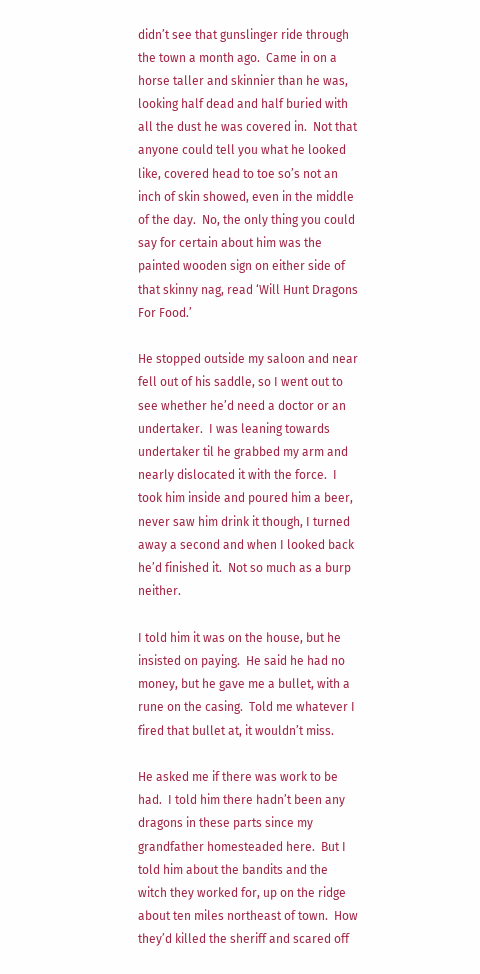didn’t see that gunslinger ride through the town a month ago.  Came in on a horse taller and skinnier than he was, looking half dead and half buried with all the dust he was covered in.  Not that anyone could tell you what he looked like, covered head to toe so’s not an inch of skin showed, even in the middle of the day.  No, the only thing you could say for certain about him was the painted wooden sign on either side of that skinny nag, read ‘Will Hunt Dragons For Food.’

He stopped outside my saloon and near fell out of his saddle, so I went out to see whether he’d need a doctor or an undertaker.  I was leaning towards undertaker til he grabbed my arm and nearly dislocated it with the force.  I took him inside and poured him a beer, never saw him drink it though, I turned away a second and when I looked back he’d finished it.  Not so much as a burp neither.

I told him it was on the house, but he insisted on paying.  He said he had no money, but he gave me a bullet, with a rune on the casing.  Told me whatever I fired that bullet at, it wouldn’t miss.

He asked me if there was work to be had.  I told him there hadn’t been any dragons in these parts since my grandfather homesteaded here.  But I told him about the bandits and the witch they worked for, up on the ridge about ten miles northeast of town.  How they’d killed the sheriff and scared off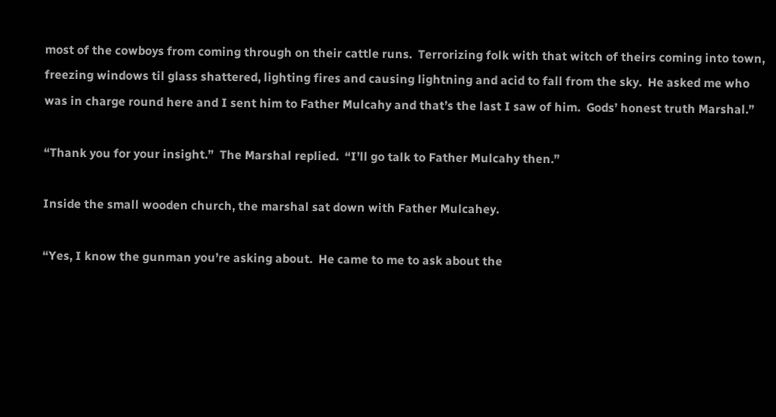most of the cowboys from coming through on their cattle runs.  Terrorizing folk with that witch of theirs coming into town, freezing windows til glass shattered, lighting fires and causing lightning and acid to fall from the sky.  He asked me who was in charge round here and I sent him to Father Mulcahy and that’s the last I saw of him.  Gods’ honest truth Marshal.”

“Thank you for your insight.”  The Marshal replied.  “I’ll go talk to Father Mulcahy then.”

Inside the small wooden church, the marshal sat down with Father Mulcahey.

“Yes, I know the gunman you’re asking about.  He came to me to ask about the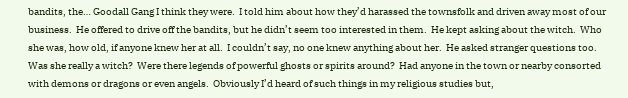bandits, the… Goodall Gang I think they were.  I told him about how they’d harassed the townsfolk and driven away most of our business.  He offered to drive off the bandits, but he didn’t seem too interested in them.  He kept asking about the witch.  Who she was, how old, if anyone knew her at all.  I couldn’t say, no one knew anything about her.  He asked stranger questions too.  Was she really a witch?  Were there legends of powerful ghosts or spirits around?  Had anyone in the town or nearby consorted with demons or dragons or even angels.  Obviously I’d heard of such things in my religious studies but,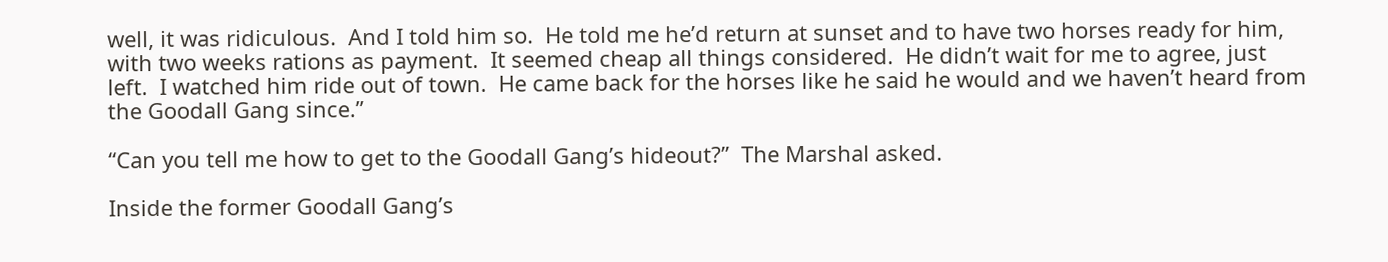well, it was ridiculous.  And I told him so.  He told me he’d return at sunset and to have two horses ready for him, with two weeks rations as payment.  It seemed cheap all things considered.  He didn’t wait for me to agree, just left.  I watched him ride out of town.  He came back for the horses like he said he would and we haven’t heard from the Goodall Gang since.”

“Can you tell me how to get to the Goodall Gang’s hideout?”  The Marshal asked.

Inside the former Goodall Gang’s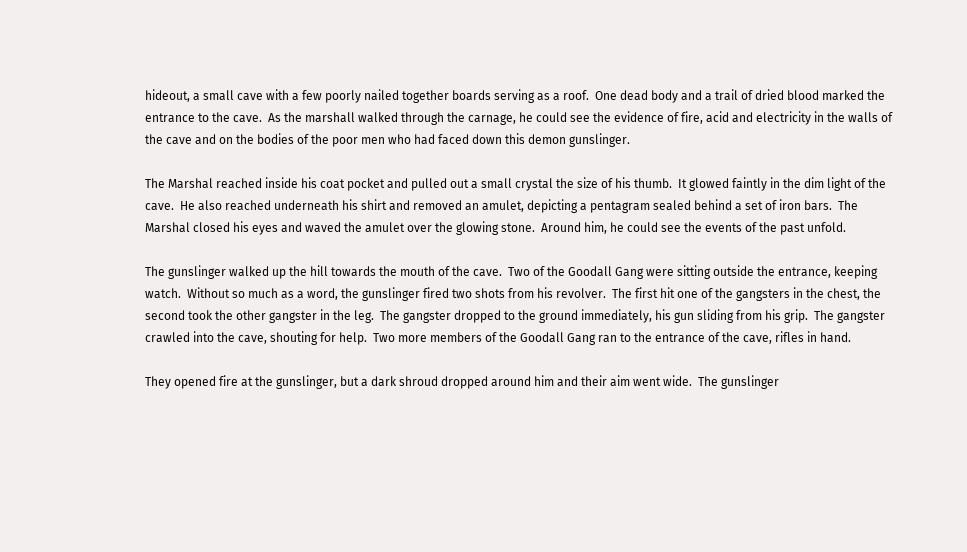hideout, a small cave with a few poorly nailed together boards serving as a roof.  One dead body and a trail of dried blood marked the entrance to the cave.  As the marshall walked through the carnage, he could see the evidence of fire, acid and electricity in the walls of the cave and on the bodies of the poor men who had faced down this demon gunslinger.

The Marshal reached inside his coat pocket and pulled out a small crystal the size of his thumb.  It glowed faintly in the dim light of the cave.  He also reached underneath his shirt and removed an amulet, depicting a pentagram sealed behind a set of iron bars.  The Marshal closed his eyes and waved the amulet over the glowing stone.  Around him, he could see the events of the past unfold.

The gunslinger walked up the hill towards the mouth of the cave.  Two of the Goodall Gang were sitting outside the entrance, keeping watch.  Without so much as a word, the gunslinger fired two shots from his revolver.  The first hit one of the gangsters in the chest, the second took the other gangster in the leg.  The gangster dropped to the ground immediately, his gun sliding from his grip.  The gangster crawled into the cave, shouting for help.  Two more members of the Goodall Gang ran to the entrance of the cave, rifles in hand.

They opened fire at the gunslinger, but a dark shroud dropped around him and their aim went wide.  The gunslinger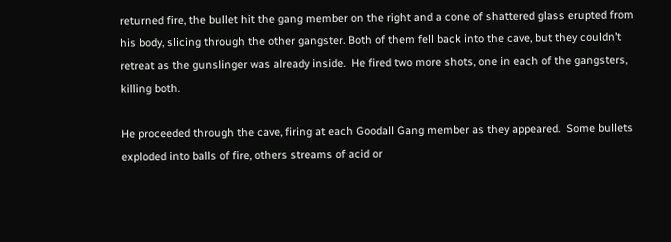returned fire, the bullet hit the gang member on the right and a cone of shattered glass erupted from his body, slicing through the other gangster. Both of them fell back into the cave, but they couldn’t retreat as the gunslinger was already inside.  He fired two more shots, one in each of the gangsters, killing both.

He proceeded through the cave, firing at each Goodall Gang member as they appeared.  Some bullets exploded into balls of fire, others streams of acid or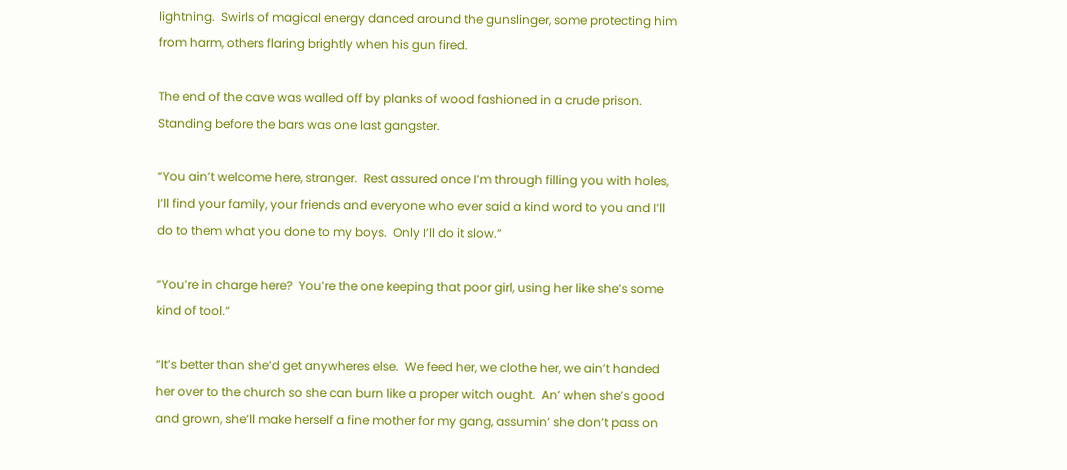lightning.  Swirls of magical energy danced around the gunslinger, some protecting him from harm, others flaring brightly when his gun fired.

The end of the cave was walled off by planks of wood fashioned in a crude prison.  Standing before the bars was one last gangster.

“You ain’t welcome here, stranger.  Rest assured once I’m through filling you with holes, I’ll find your family, your friends and everyone who ever said a kind word to you and I’ll do to them what you done to my boys.  Only I’ll do it slow.”

“You’re in charge here?  You’re the one keeping that poor girl, using her like she’s some kind of tool.”

“It’s better than she’d get anywheres else.  We feed her, we clothe her, we ain’t handed her over to the church so she can burn like a proper witch ought.  An’ when she’s good and grown, she’ll make herself a fine mother for my gang, assumin’ she don’t pass on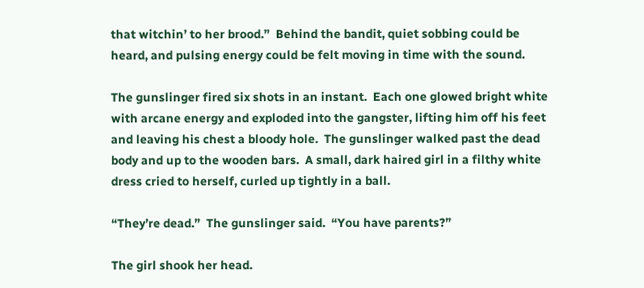that witchin’ to her brood.”  Behind the bandit, quiet sobbing could be heard, and pulsing energy could be felt moving in time with the sound.

The gunslinger fired six shots in an instant.  Each one glowed bright white with arcane energy and exploded into the gangster, lifting him off his feet and leaving his chest a bloody hole.  The gunslinger walked past the dead body and up to the wooden bars.  A small, dark haired girl in a filthy white dress cried to herself, curled up tightly in a ball.

“They’re dead.”  The gunslinger said.  “You have parents?”

The girl shook her head.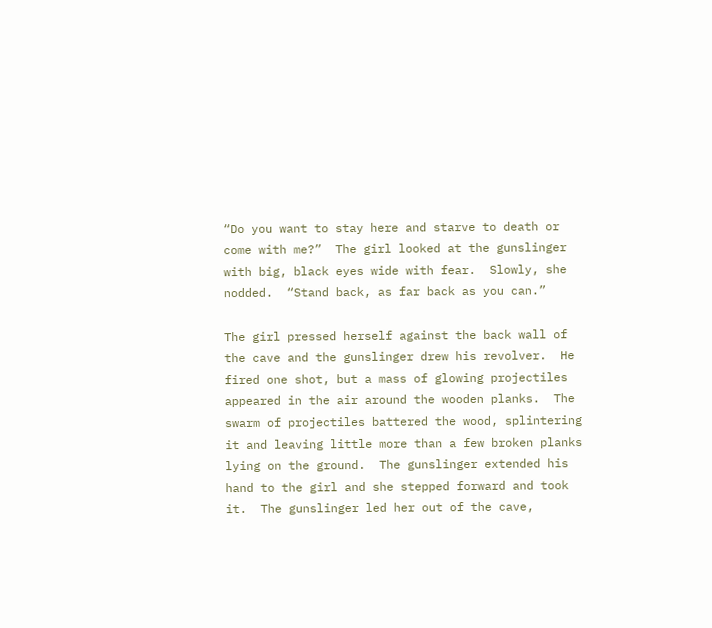“Do you want to stay here and starve to death or come with me?”  The girl looked at the gunslinger with big, black eyes wide with fear.  Slowly, she nodded.  “Stand back, as far back as you can.”

The girl pressed herself against the back wall of the cave and the gunslinger drew his revolver.  He fired one shot, but a mass of glowing projectiles appeared in the air around the wooden planks.  The swarm of projectiles battered the wood, splintering it and leaving little more than a few broken planks lying on the ground.  The gunslinger extended his hand to the girl and she stepped forward and took it.  The gunslinger led her out of the cave,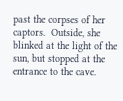past the corpses of her captors.  Outside, she blinked at the light of the sun, but stopped at the entrance to the cave.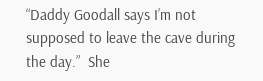“Daddy Goodall says I’m not supposed to leave the cave during the day.”  She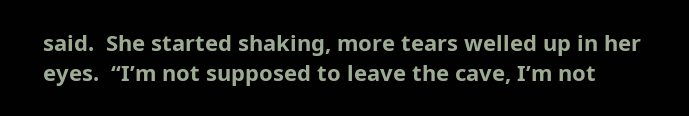said.  She started shaking, more tears welled up in her eyes.  “I’m not supposed to leave the cave, I’m not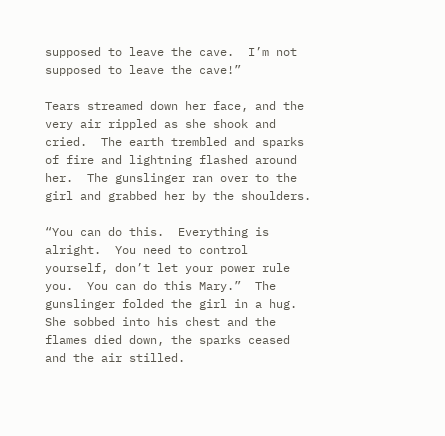supposed to leave the cave.  I’m not supposed to leave the cave!”

Tears streamed down her face, and the very air rippled as she shook and cried.  The earth trembled and sparks of fire and lightning flashed around her.  The gunslinger ran over to the girl and grabbed her by the shoulders.

“You can do this.  Everything is alright.  You need to control yourself, don’t let your power rule you.  You can do this Mary.”  The gunslinger folded the girl in a hug.  She sobbed into his chest and the flames died down, the sparks ceased and the air stilled.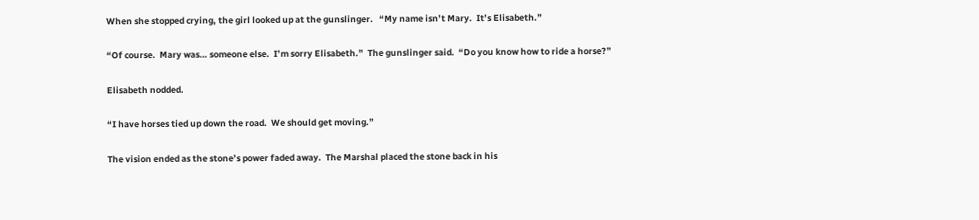When she stopped crying, the girl looked up at the gunslinger.   “My name isn’t Mary.  It’s Elisabeth.”

“Of course.  Mary was… someone else.  I’m sorry Elisabeth.”  The gunslinger said.  “Do you know how to ride a horse?”

Elisabeth nodded.

“I have horses tied up down the road.  We should get moving.”

The vision ended as the stone’s power faded away.  The Marshal placed the stone back in his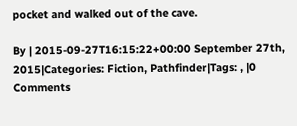pocket and walked out of the cave.

By | 2015-09-27T16:15:22+00:00 September 27th, 2015|Categories: Fiction, Pathfinder|Tags: , |0 Comments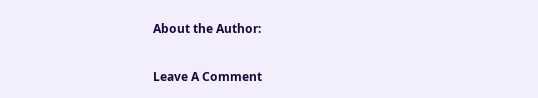About the Author:

Leave A Comment